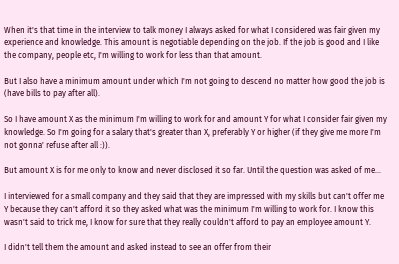When it's that time in the interview to talk money I always asked for what I considered was fair given my experience and knowledge. This amount is negotiable depending on the job. If the job is good and I like the company, people etc, I'm willing to work for less than that amount.

But I also have a minimum amount under which I'm not going to descend no matter how good the job is (have bills to pay after all).

So I have amount X as the minimum I'm willing to work for and amount Y for what I consider fair given my knowledge. So I'm going for a salary that's greater than X, preferably Y or higher (if they give me more I'm not gonna' refuse after all :)).

But amount X is for me only to know and never disclosed it so far. Until the question was asked of me...

I interviewed for a small company and they said that they are impressed with my skills but can't offer me Y because they can't afford it so they asked what was the minimum I'm willing to work for. I know this wasn't said to trick me, I know for sure that they really couldn't afford to pay an employee amount Y.

I didn't tell them the amount and asked instead to see an offer from their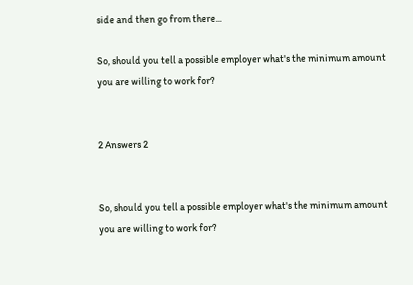side and then go from there...

So, should you tell a possible employer what's the minimum amount you are willing to work for?


2 Answers 2


So, should you tell a possible employer what's the minimum amount you are willing to work for?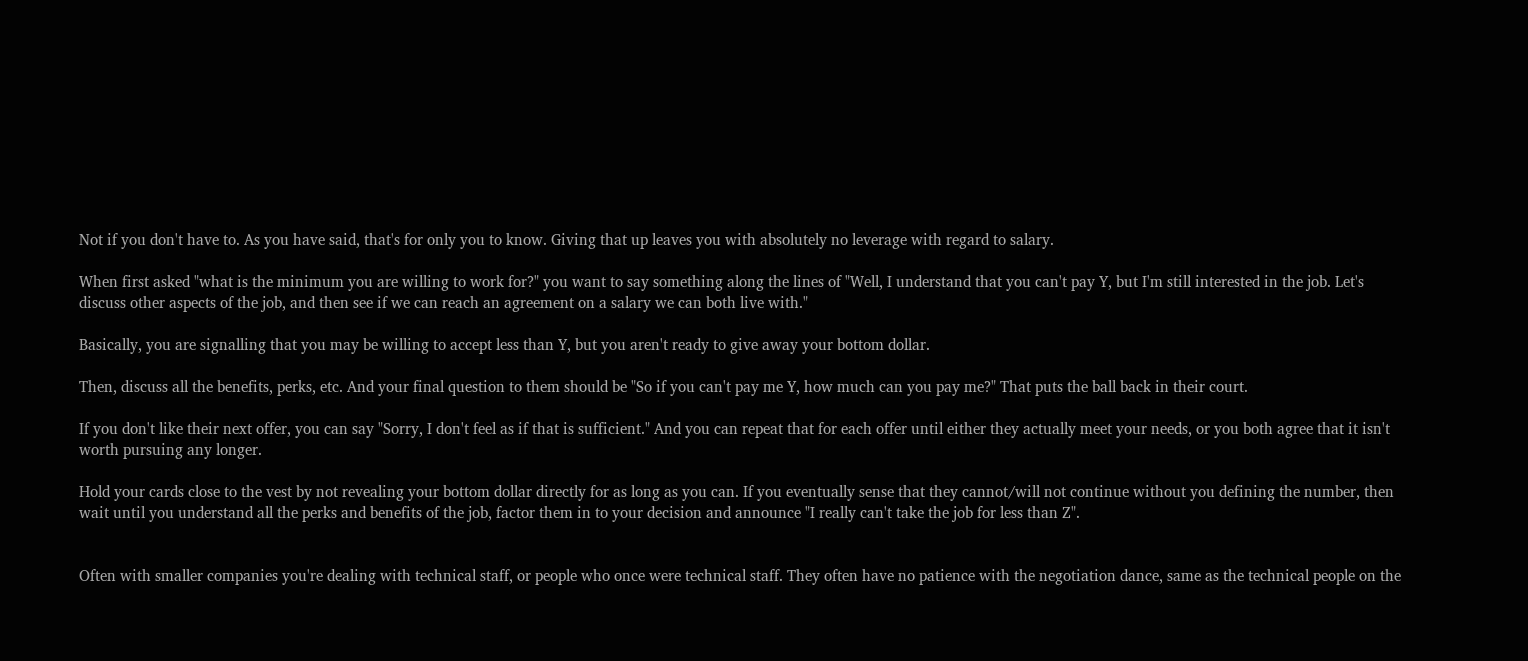Not if you don't have to. As you have said, that's for only you to know. Giving that up leaves you with absolutely no leverage with regard to salary.

When first asked "what is the minimum you are willing to work for?" you want to say something along the lines of "Well, I understand that you can't pay Y, but I'm still interested in the job. Let's discuss other aspects of the job, and then see if we can reach an agreement on a salary we can both live with."

Basically, you are signalling that you may be willing to accept less than Y, but you aren't ready to give away your bottom dollar.

Then, discuss all the benefits, perks, etc. And your final question to them should be "So if you can't pay me Y, how much can you pay me?" That puts the ball back in their court.

If you don't like their next offer, you can say "Sorry, I don't feel as if that is sufficient." And you can repeat that for each offer until either they actually meet your needs, or you both agree that it isn't worth pursuing any longer.

Hold your cards close to the vest by not revealing your bottom dollar directly for as long as you can. If you eventually sense that they cannot/will not continue without you defining the number, then wait until you understand all the perks and benefits of the job, factor them in to your decision and announce "I really can't take the job for less than Z".


Often with smaller companies you're dealing with technical staff, or people who once were technical staff. They often have no patience with the negotiation dance, same as the technical people on the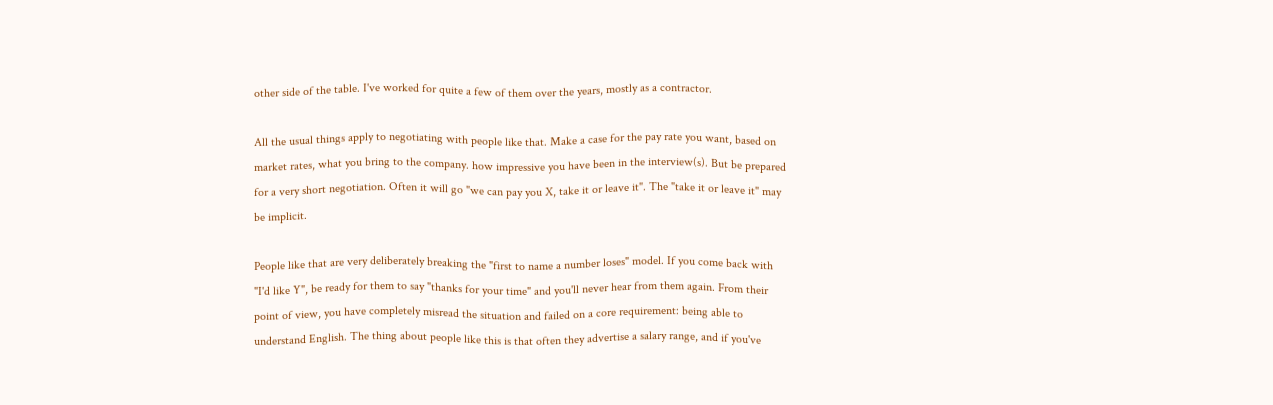other side of the table. I've worked for quite a few of them over the years, mostly as a contractor.

All the usual things apply to negotiating with people like that. Make a case for the pay rate you want, based on market rates, what you bring to the company. how impressive you have been in the interview(s). But be prepared for a very short negotiation. Often it will go "we can pay you X, take it or leave it". The "take it or leave it" may be implicit.

People like that are very deliberately breaking the "first to name a number loses" model. If you come back with "I'd like Y", be ready for them to say "thanks for your time" and you'll never hear from them again. From their point of view, you have completely misread the situation and failed on a core requirement: being able to understand English. The thing about people like this is that often they advertise a salary range, and if you've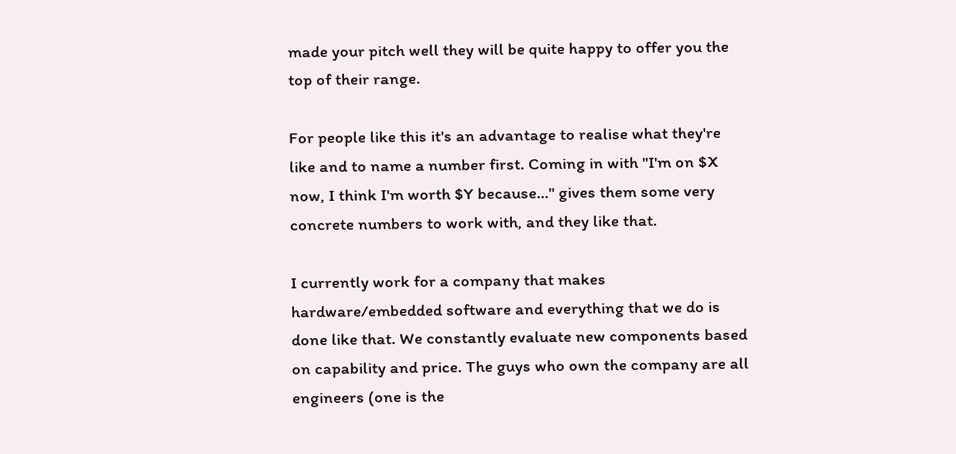made your pitch well they will be quite happy to offer you the top of their range.

For people like this it's an advantage to realise what they're like and to name a number first. Coming in with "I'm on $X now, I think I'm worth $Y because..." gives them some very concrete numbers to work with, and they like that.

I currently work for a company that makes hardware/embedded software and everything that we do is done like that. We constantly evaluate new components based on capability and price. The guys who own the company are all engineers (one is the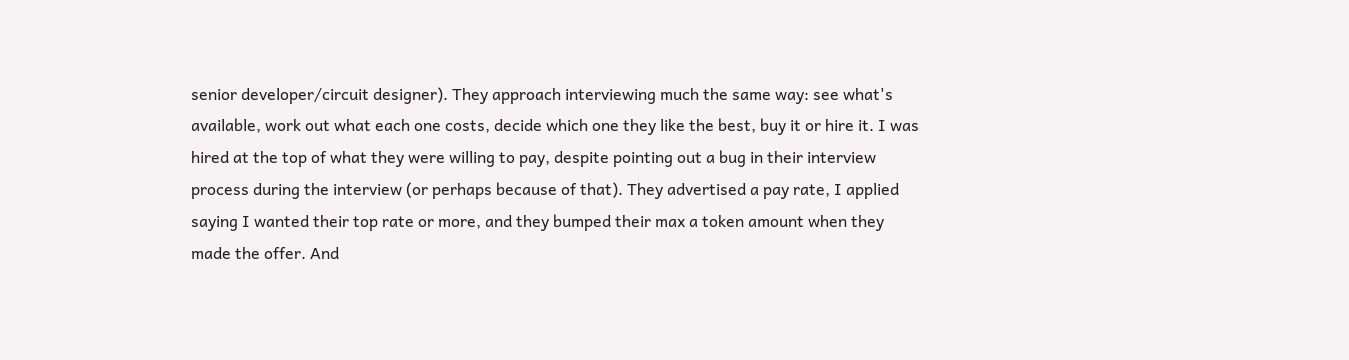senior developer/circuit designer). They approach interviewing much the same way: see what's available, work out what each one costs, decide which one they like the best, buy it or hire it. I was hired at the top of what they were willing to pay, despite pointing out a bug in their interview process during the interview (or perhaps because of that). They advertised a pay rate, I applied saying I wanted their top rate or more, and they bumped their max a token amount when they made the offer. And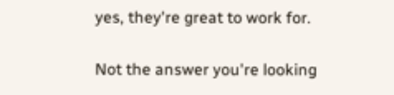yes, they're great to work for.

Not the answer you're looking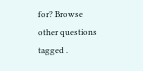for? Browse other questions tagged .